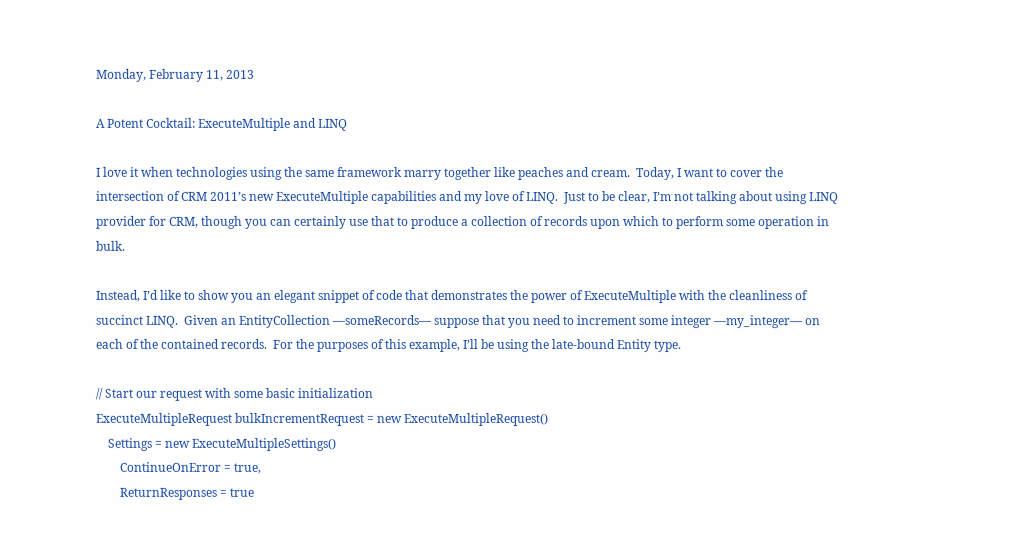Monday, February 11, 2013

A Potent Cocktail: ExecuteMultiple and LINQ

I love it when technologies using the same framework marry together like peaches and cream.  Today, I want to cover the intersection of CRM 2011’s new ExecuteMultiple capabilities and my love of LINQ.  Just to be clear, I’m not talking about using LINQ provider for CRM, though you can certainly use that to produce a collection of records upon which to perform some operation in bulk.

Instead, I’d like to show you an elegant snippet of code that demonstrates the power of ExecuteMultiple with the cleanliness of succinct LINQ.  Given an EntityCollection —someRecords— suppose that you need to increment some integer —my_integer— on each of the contained records.  For the purposes of this example, I’ll be using the late-bound Entity type.

// Start our request with some basic initialization
ExecuteMultipleRequest bulkIncrementRequest = new ExecuteMultipleRequest()
    Settings = new ExecuteMultipleSettings()
        ContinueOnError = true,
        ReturnResponses = true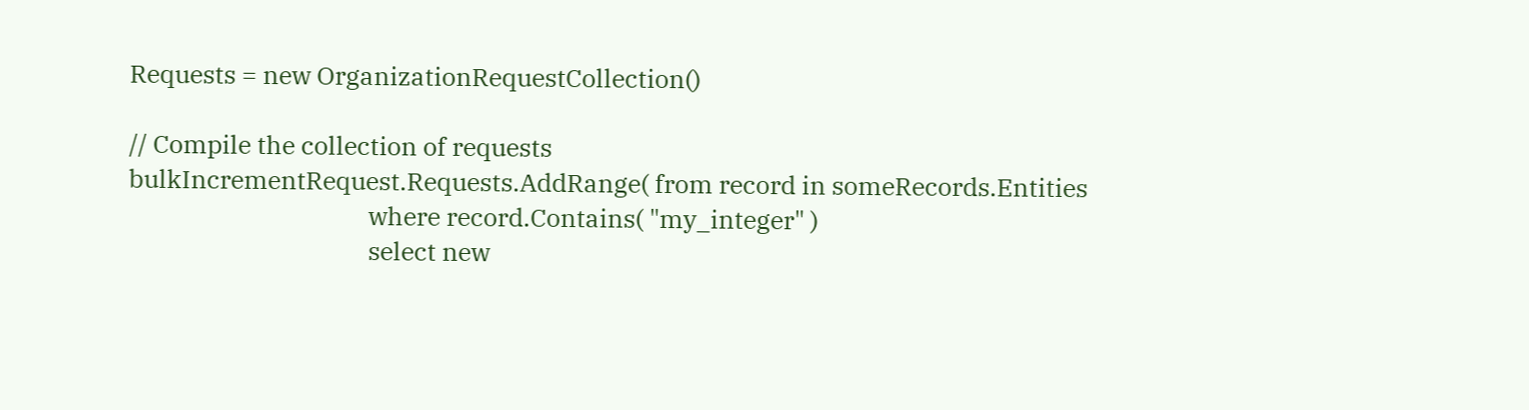Requests = new OrganizationRequestCollection()

// Compile the collection of requests
bulkIncrementRequest.Requests.AddRange( from record in someRecords.Entities
                                        where record.Contains( "my_integer" )
                                        select new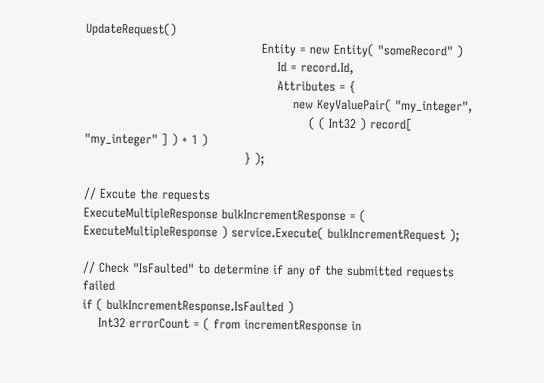UpdateRequest()
                                            Entity = new Entity( "someRecord" )
                                                Id = record.Id,
                                                Attributes = {
                                                    new KeyValuePair( "my_integer",
                                                        ( ( Int32 ) record[ "my_integer" ] ) + 1 )
                                        } );

// Excute the requests
ExecuteMultipleResponse bulkIncrementResponse = ( ExecuteMultipleResponse ) service.Execute( bulkIncrementRequest );

// Check "IsFaulted" to determine if any of the submitted requests failed
if ( bulkIncrementResponse.IsFaulted )
    Int32 errorCount = ( from incrementResponse in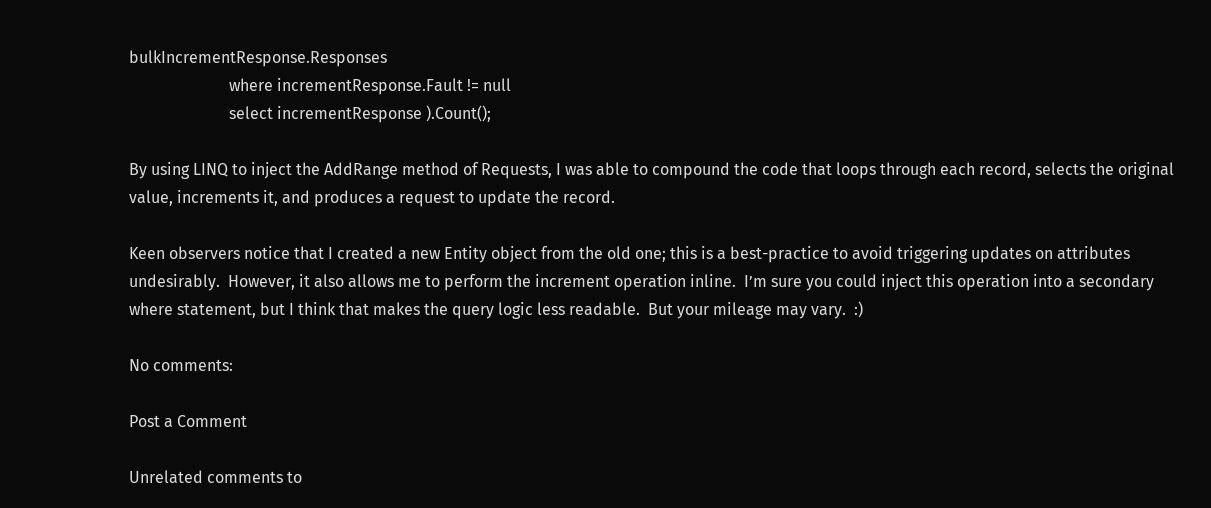bulkIncrementResponse.Responses
                         where incrementResponse.Fault != null
                         select incrementResponse ).Count();

By using LINQ to inject the AddRange method of Requests, I was able to compound the code that loops through each record, selects the original value, increments it, and produces a request to update the record.

Keen observers notice that I created a new Entity object from the old one; this is a best-practice to avoid triggering updates on attributes undesirably.  However, it also allows me to perform the increment operation inline.  I’m sure you could inject this operation into a secondary where statement, but I think that makes the query logic less readable.  But your mileage may vary.  :)

No comments:

Post a Comment

Unrelated comments to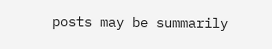posts may be summarily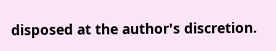disposed at the author's discretion.